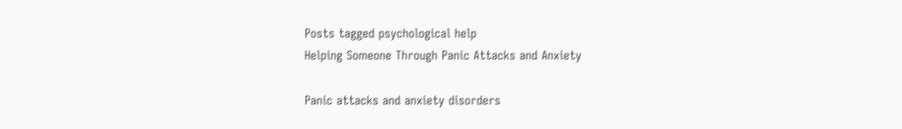Posts tagged psychological help
Helping Someone Through Panic Attacks and Anxiety

Panic attacks and anxiety disorders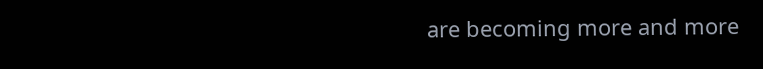are becoming more and more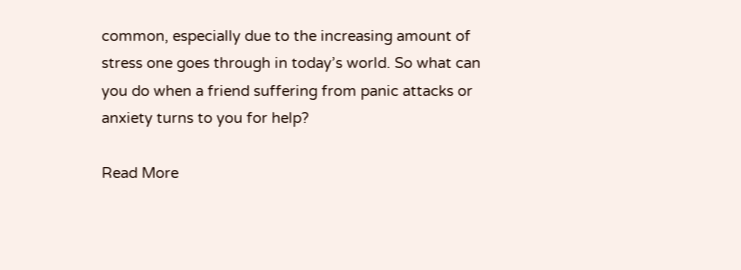common, especially due to the increasing amount of stress one goes through in today’s world. So what can you do when a friend suffering from panic attacks or anxiety turns to you for help?

Read More